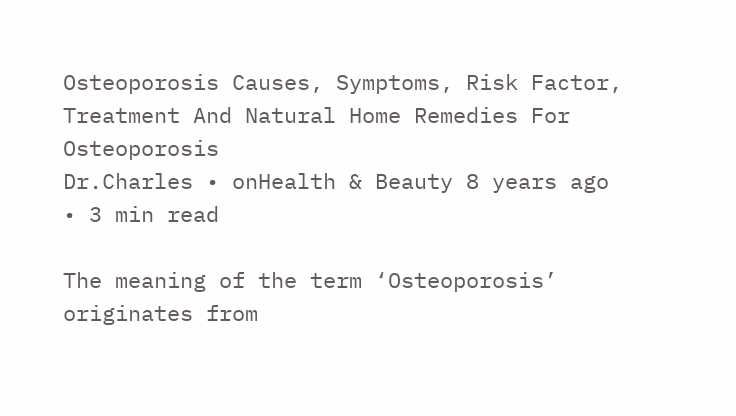Osteoporosis Causes, Symptoms, Risk Factor, Treatment And Natural Home Remedies For Osteoporosis
Dr.Charles • onHealth & Beauty 8 years ago • 3 min read

The meaning of the term ‘Osteoporosis’ originates from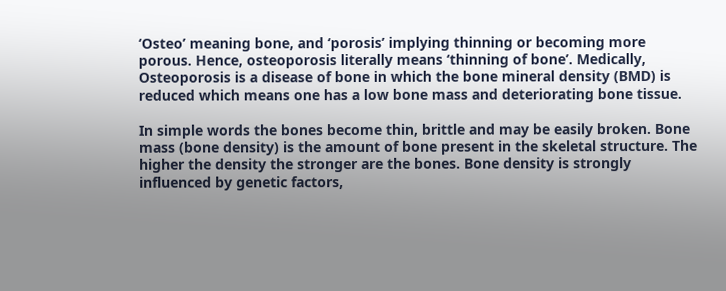‘Osteo’ meaning bone, and ‘porosis’ implying thinning or becoming more porous. Hence, osteoporosis literally means ‘thinning of bone’. Medically, Osteoporosis is a disease of bone in which the bone mineral density (BMD) is reduced which means one has a low bone mass and deteriorating bone tissue.

In simple words the bones become thin, brittle and may be easily broken. Bone mass (bone density) is the amount of bone present in the skeletal structure. The higher the density the stronger are the bones. Bone density is strongly influenced by genetic factors,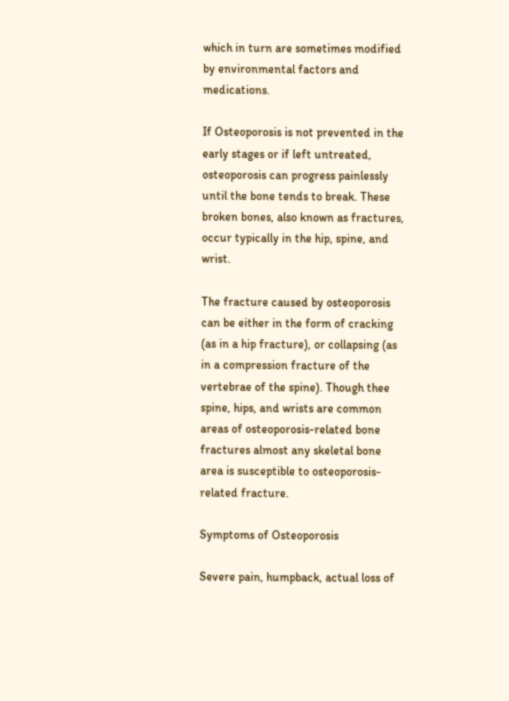which in turn are sometimes modified by environmental factors and medications.

If Osteoporosis is not prevented in the early stages or if left untreated, osteoporosis can progress painlessly until the bone tends to break. These broken bones, also known as fractures, occur typically in the hip, spine, and wrist.

The fracture caused by osteoporosis can be either in the form of cracking (as in a hip fracture), or collapsing (as in a compression fracture of the vertebrae of the spine). Though thee spine, hips, and wrists are common areas of osteoporosis-related bone fractures almost any skeletal bone area is susceptible to osteoporosis-related fracture.

Symptoms of Osteoporosis

Severe pain, humpback, actual loss of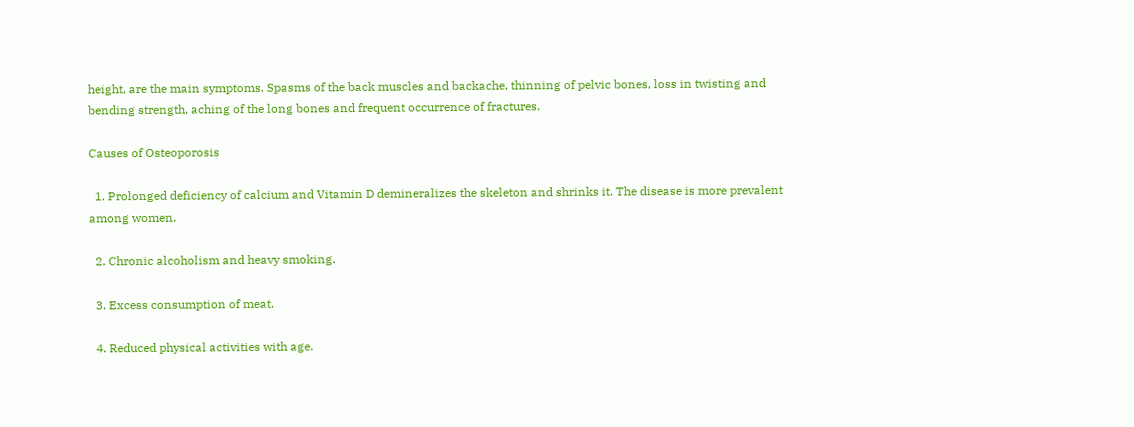height, are the main symptoms. Spasms of the back muscles and backache, thinning of pelvic bones, loss in twisting and bending strength, aching of the long bones and frequent occurrence of fractures.

Causes of Osteoporosis

  1. Prolonged deficiency of calcium and Vitamin D demineralizes the skeleton and shrinks it. The disease is more prevalent among women.

  2. Chronic alcoholism and heavy smoking.

  3. Excess consumption of meat.

  4. Reduced physical activities with age.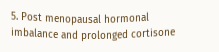5. Post menopausal hormonal imbalance and prolonged cortisone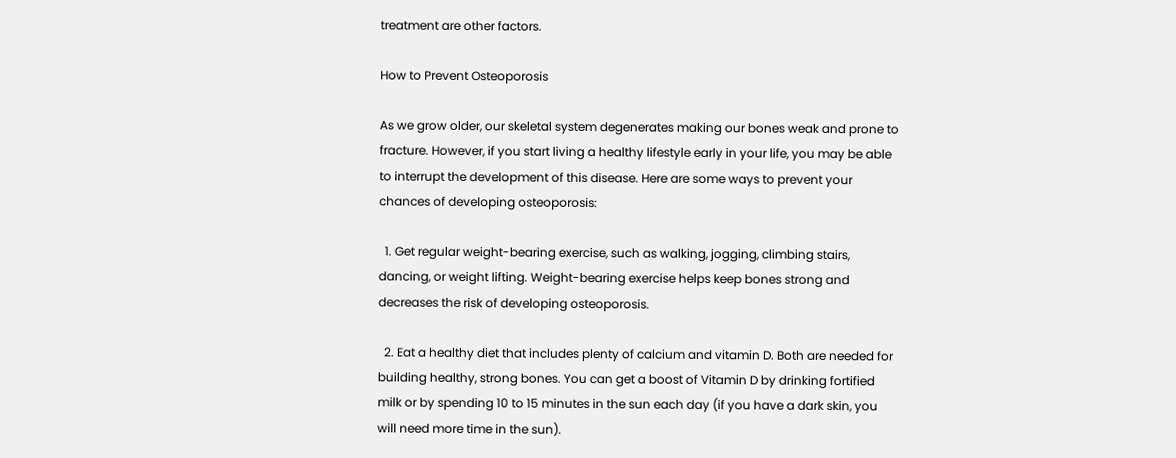treatment are other factors.

How to Prevent Osteoporosis

As we grow older, our skeletal system degenerates making our bones weak and prone to fracture. However, if you start living a healthy lifestyle early in your life, you may be able to interrupt the development of this disease. Here are some ways to prevent your chances of developing osteoporosis:

  1. Get regular weight-bearing exercise, such as walking, jogging, climbing stairs, dancing, or weight lifting. Weight-bearing exercise helps keep bones strong and decreases the risk of developing osteoporosis.

  2. Eat a healthy diet that includes plenty of calcium and vitamin D. Both are needed for building healthy, strong bones. You can get a boost of Vitamin D by drinking fortified milk or by spending 10 to 15 minutes in the sun each day (if you have a dark skin, you will need more time in the sun).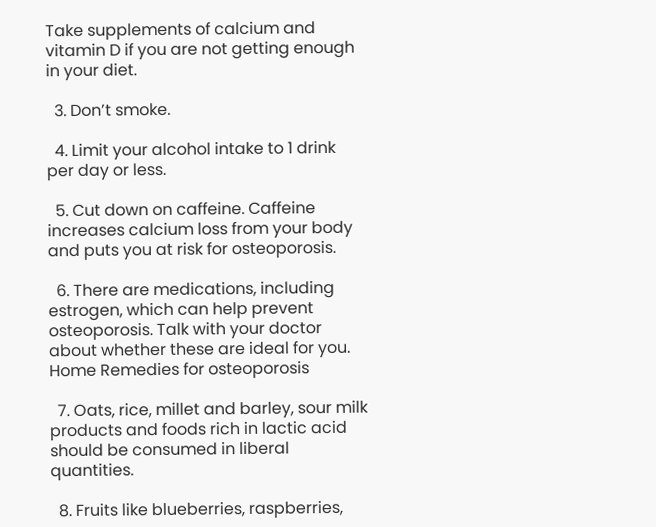Take supplements of calcium and vitamin D if you are not getting enough in your diet.

  3. Don’t smoke.

  4. Limit your alcohol intake to 1 drink per day or less.

  5. Cut down on caffeine. Caffeine increases calcium loss from your body and puts you at risk for osteoporosis.

  6. There are medications, including estrogen, which can help prevent osteoporosis. Talk with your doctor about whether these are ideal for you. Home Remedies for osteoporosis

  7. Oats, rice, millet and barley, sour milk products and foods rich in lactic acid should be consumed in liberal quantities.

  8. Fruits like blueberries, raspberries,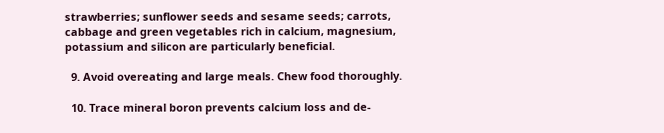strawberries; sunflower seeds and sesame seeds; carrots, cabbage and green vegetables rich in calcium, magnesium, potassium and silicon are particularly beneficial.

  9. Avoid overeating and large meals. Chew food thoroughly.

  10. Trace mineral boron prevents calcium loss and de-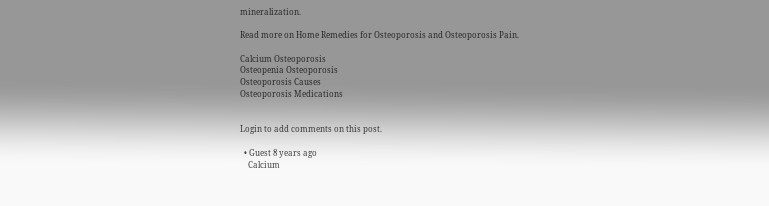mineralization.

Read more on Home Remedies for Osteoporosis and Osteoporosis Pain.

Calcium Osteoporosis
Osteopenia Osteoporosis
Osteoporosis Causes
Osteoporosis Medications


Login to add comments on this post.

  • Guest 8 years ago
    Calcium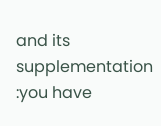and its supplementation :you have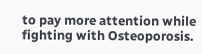to pay more attention while fighting with Osteoporosis.